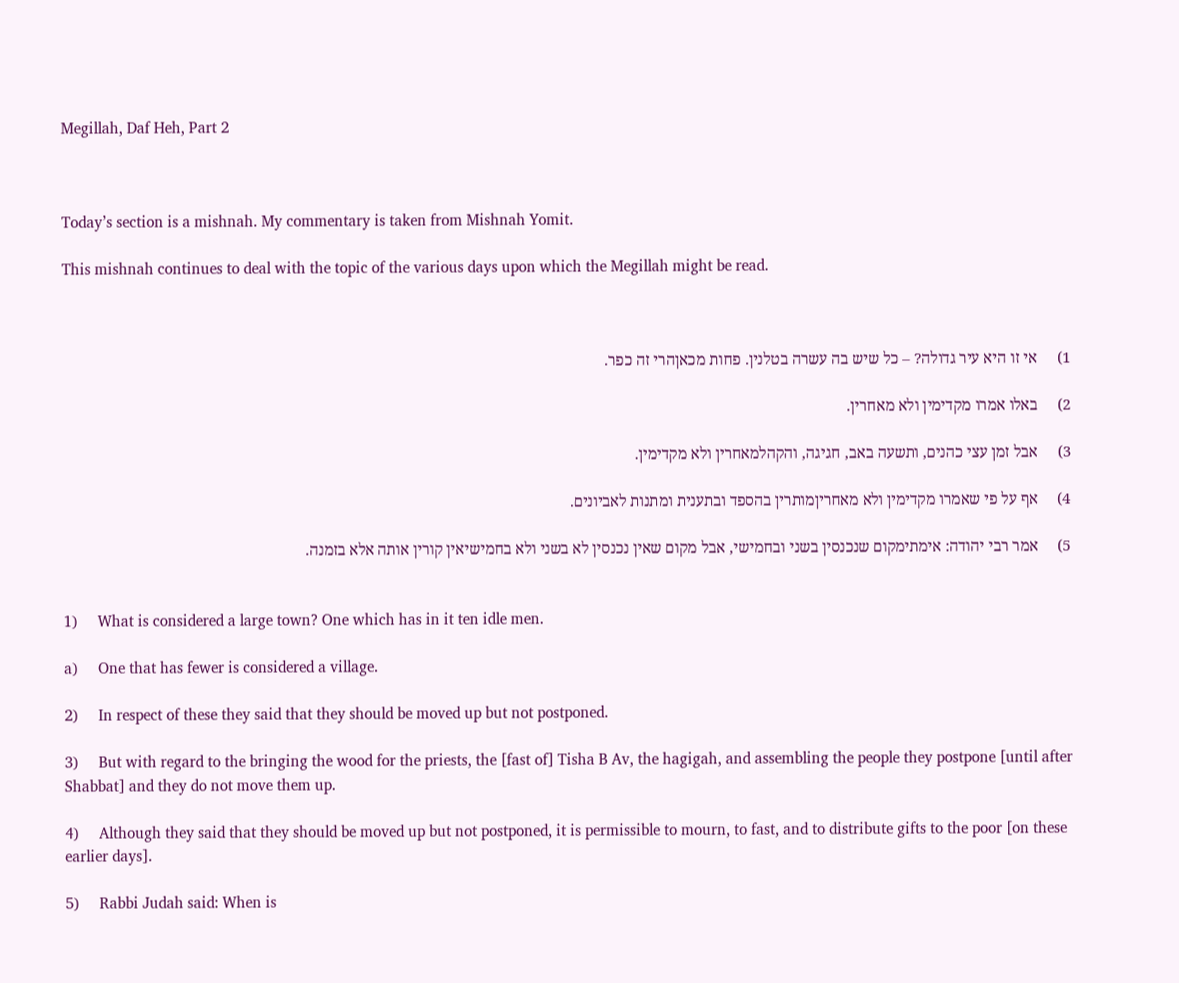Megillah, Daf Heh, Part 2



Today’s section is a mishnah. My commentary is taken from Mishnah Yomit.

This mishnah continues to deal with the topic of the various days upon which the Megillah might be read.



1)     אי זו היא עיר גדולה? – כל שיש בה עשרה בטלנין. פחות מכאןהרי זה כפר.

2)     באלו אמרו מקדימין ולא מאחרין.

3)     אבל זמן עצי כהנים, ותשעה באב, חגיגה, והקהלמאחרין ולא מקדימין.

4)     אף על פי שאמרו מקדימין ולא מאחריןמותרין בהספד ובתענית ומתנות לאביונים.

5)     אמר רבי יהודה: אימתימקום שנכנסין בשני ובחמישי, אבל מקום שאין נכנסין לא בשני ולא בחמישיאין קורין אותה אלא בזמנה.


1)     What is considered a large town? One which has in it ten idle men.

a)     One that has fewer is considered a village.

2)     In respect of these they said that they should be moved up but not postponed.

3)     But with regard to the bringing the wood for the priests, the [fast of] Tisha B Av, the hagigah, and assembling the people they postpone [until after Shabbat] and they do not move them up.

4)     Although they said that they should be moved up but not postponed, it is permissible to mourn, to fast, and to distribute gifts to the poor [on these earlier days].

5)     Rabbi Judah said: When is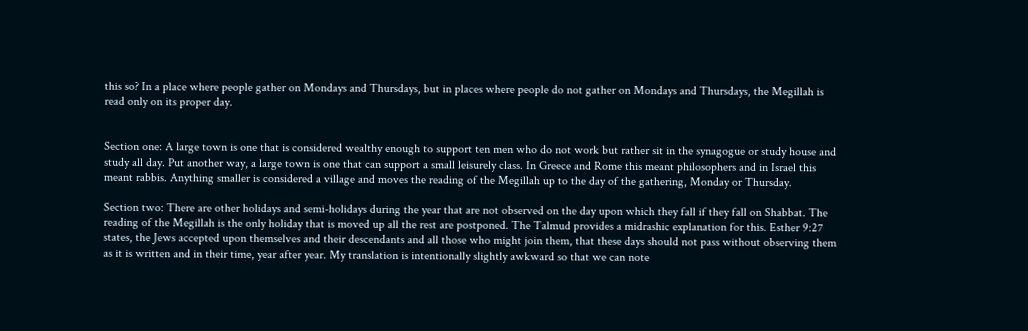this so? In a place where people gather on Mondays and Thursdays, but in places where people do not gather on Mondays and Thursdays, the Megillah is read only on its proper day.


Section one: A large town is one that is considered wealthy enough to support ten men who do not work but rather sit in the synagogue or study house and study all day. Put another way, a large town is one that can support a small leisurely class. In Greece and Rome this meant philosophers and in Israel this meant rabbis. Anything smaller is considered a village and moves the reading of the Megillah up to the day of the gathering, Monday or Thursday.

Section two: There are other holidays and semi-holidays during the year that are not observed on the day upon which they fall if they fall on Shabbat. The reading of the Megillah is the only holiday that is moved up all the rest are postponed. The Talmud provides a midrashic explanation for this. Esther 9:27 states, the Jews accepted upon themselves and their descendants and all those who might join them, that these days should not pass without observing them as it is written and in their time, year after year. My translation is intentionally slightly awkward so that we can note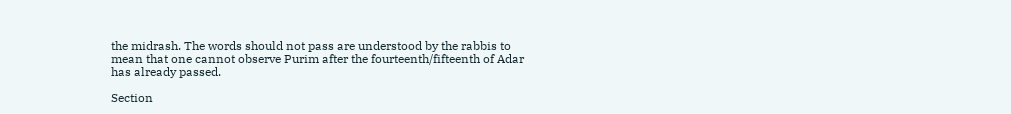the midrash. The words should not pass are understood by the rabbis to mean that one cannot observe Purim after the fourteenth/fifteenth of Adar has already passed.

Section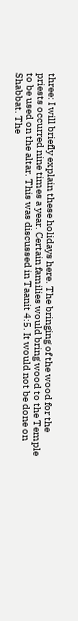three: I will briefly explain these holidays here. The bringing of the wood for the priests occurred nine times a year. Certain families would bring wood to the Temple to be used on the altar. This was discussed in Taanit 4:5. It would not be done on Shabbat. The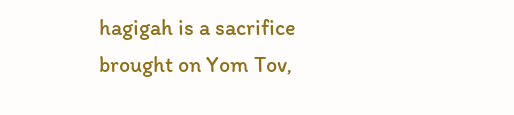hagigah is a sacrifice brought on Yom Tov,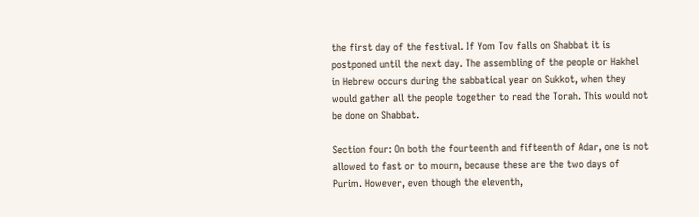the first day of the festival. If Yom Tov falls on Shabbat it is postponed until the next day. The assembling of the people or Hakhel in Hebrew occurs during the sabbatical year on Sukkot, when they would gather all the people together to read the Torah. This would not be done on Shabbat.

Section four: On both the fourteenth and fifteenth of Adar, one is not allowed to fast or to mourn, because these are the two days of Purim. However, even though the eleventh,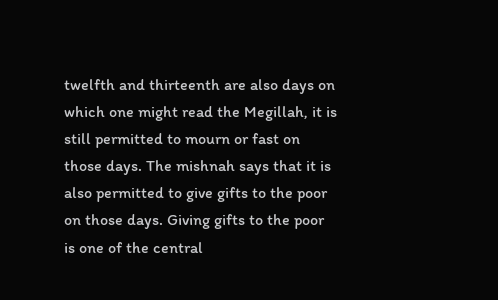twelfth and thirteenth are also days on which one might read the Megillah, it is still permitted to mourn or fast on those days. The mishnah says that it is also permitted to give gifts to the poor on those days. Giving gifts to the poor is one of the central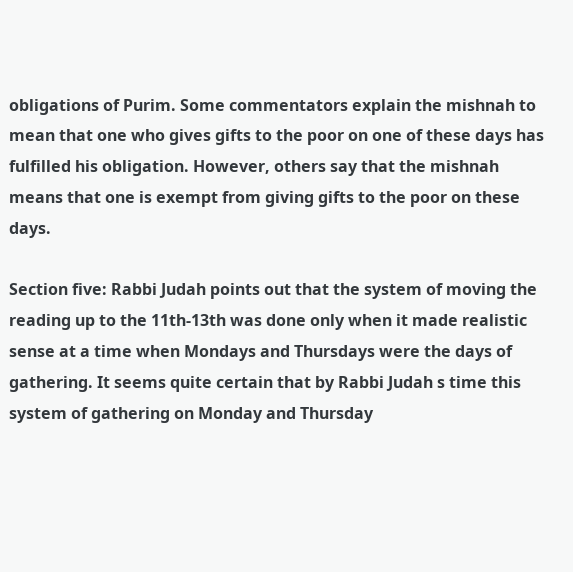obligations of Purim. Some commentators explain the mishnah to mean that one who gives gifts to the poor on one of these days has fulfilled his obligation. However, others say that the mishnah means that one is exempt from giving gifts to the poor on these days.

Section five: Rabbi Judah points out that the system of moving the reading up to the 11th-13th was done only when it made realistic sense at a time when Mondays and Thursdays were the days of gathering. It seems quite certain that by Rabbi Judah s time this system of gathering on Monday and Thursday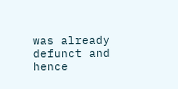was already defunct and hence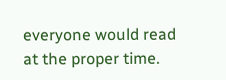everyone would read at the proper time.